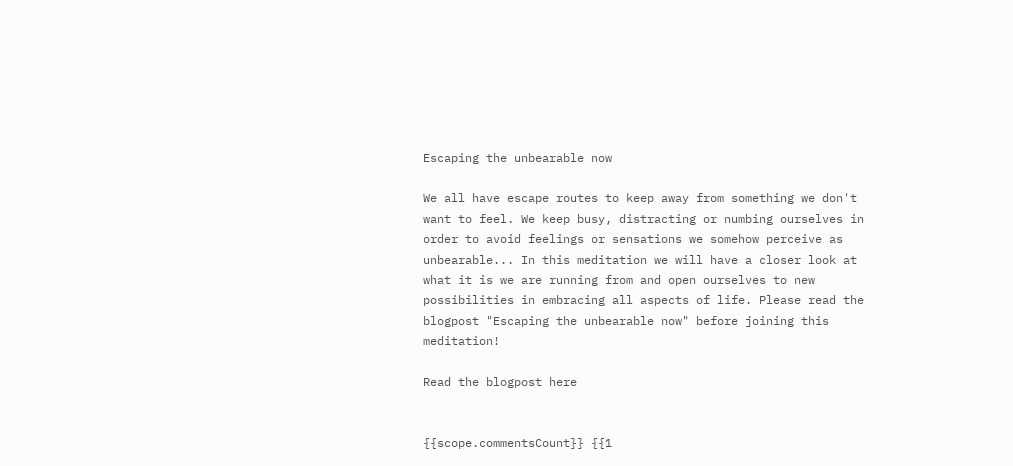Escaping the unbearable now

We all have escape routes to keep away from something we don't want to feel. We keep busy, distracting or numbing ourselves in order to avoid feelings or sensations we somehow perceive as unbearable... In this meditation we will have a closer look at what it is we are running from and open ourselves to new possibilities in embracing all aspects of life. Please read the blogpost "Escaping the unbearable now" before joining this meditation!

Read the blogpost here


{{scope.commentsCount}} {{1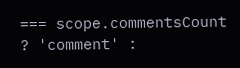=== scope.commentsCount ? 'comment' :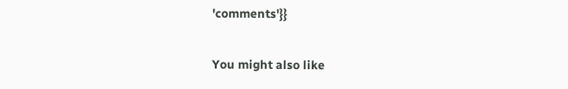'comments'}}

You might also like